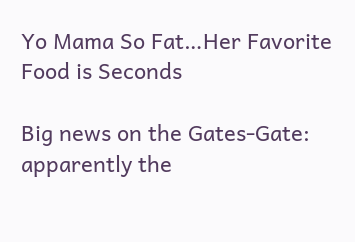Yo Mama So Fat…Her Favorite Food is Seconds

Big news on the Gates-Gate: apparently the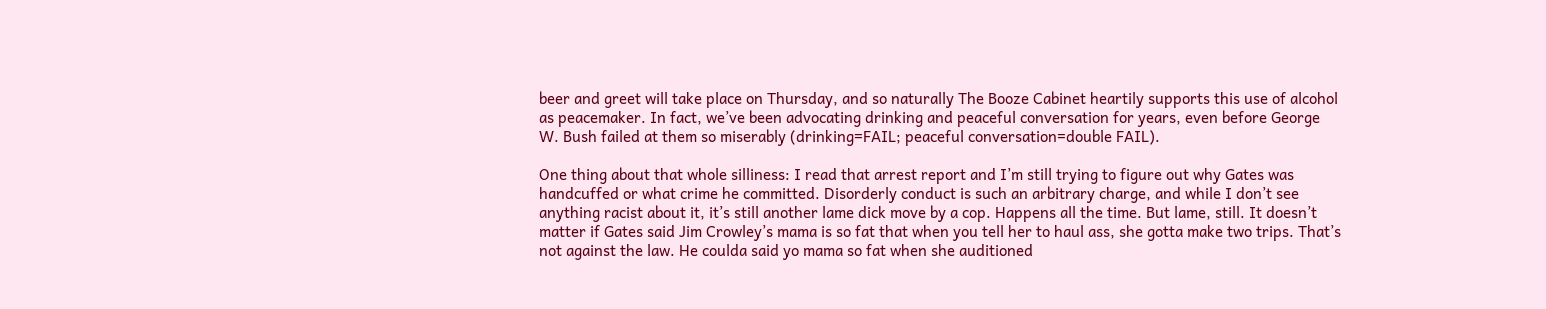beer and greet will take place on Thursday, and so naturally The Booze Cabinet heartily supports this use of alcohol as peacemaker. In fact, we’ve been advocating drinking and peaceful conversation for years, even before George W. Bush failed at them so miserably (drinking=FAIL; peaceful conversation=double FAIL).

One thing about that whole silliness: I read that arrest report and I’m still trying to figure out why Gates was handcuffed or what crime he committed. Disorderly conduct is such an arbitrary charge, and while I don’t see anything racist about it, it’s still another lame dick move by a cop. Happens all the time. But lame, still. It doesn’t matter if Gates said Jim Crowley’s mama is so fat that when you tell her to haul ass, she gotta make two trips. That’s not against the law. He coulda said yo mama so fat when she auditioned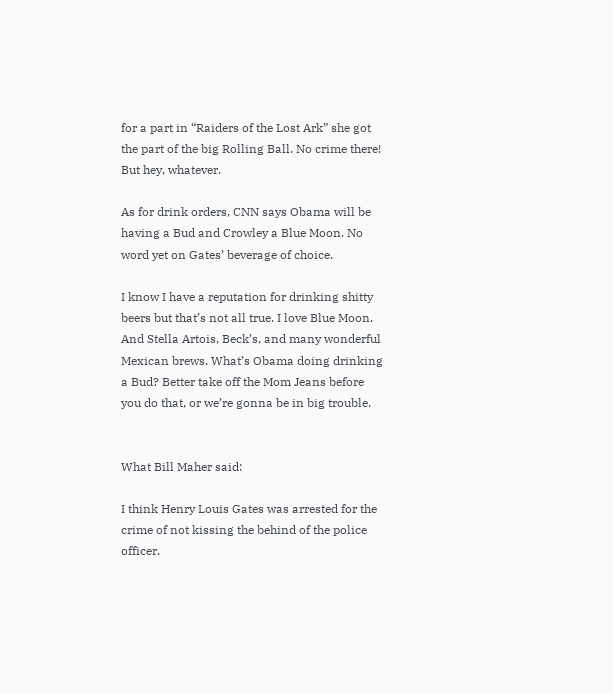for a part in “Raiders of the Lost Ark” she got the part of the big Rolling Ball. No crime there! But hey, whatever.

As for drink orders, CNN says Obama will be having a Bud and Crowley a Blue Moon. No word yet on Gates’ beverage of choice.

I know I have a reputation for drinking shitty beers but that’s not all true. I love Blue Moon. And Stella Artois, Beck’s, and many wonderful Mexican brews. What’s Obama doing drinking a Bud? Better take off the Mom Jeans before you do that, or we’re gonna be in big trouble.


What Bill Maher said:

I think Henry Louis Gates was arrested for the crime of not kissing the behind of the police officer.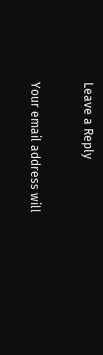Leave a Reply

Your email address will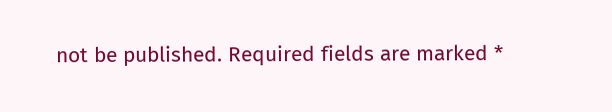not be published. Required fields are marked *